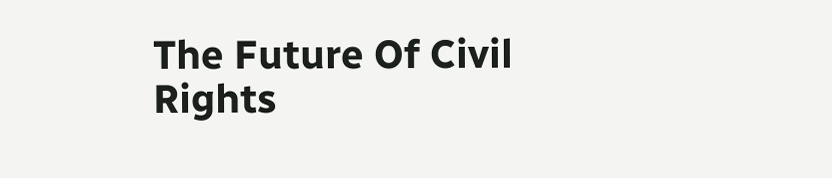The Future Of Civil Rights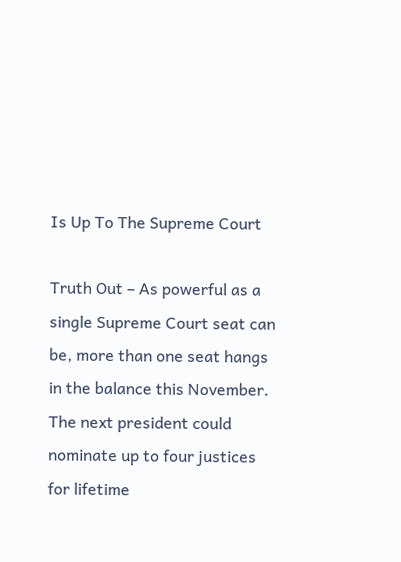Is Up To The Supreme Court

Truth Out – As powerful as a single Supreme Court seat can be, more than one seat hangs in the balance this November. The next president could nominate up to four justices for lifetime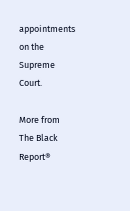appointments on the Supreme Court.

More from The Black Report®